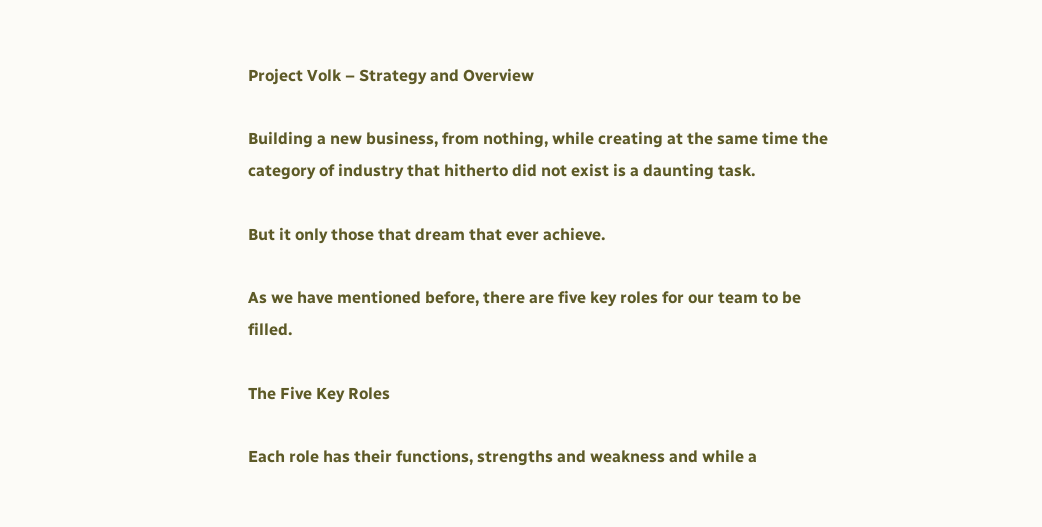Project Volk – Strategy and Overview

Building a new business, from nothing, while creating at the same time the category of industry that hitherto did not exist is a daunting task.

But it only those that dream that ever achieve.

As we have mentioned before, there are five key roles for our team to be filled.

The Five Key Roles

Each role has their functions, strengths and weakness and while a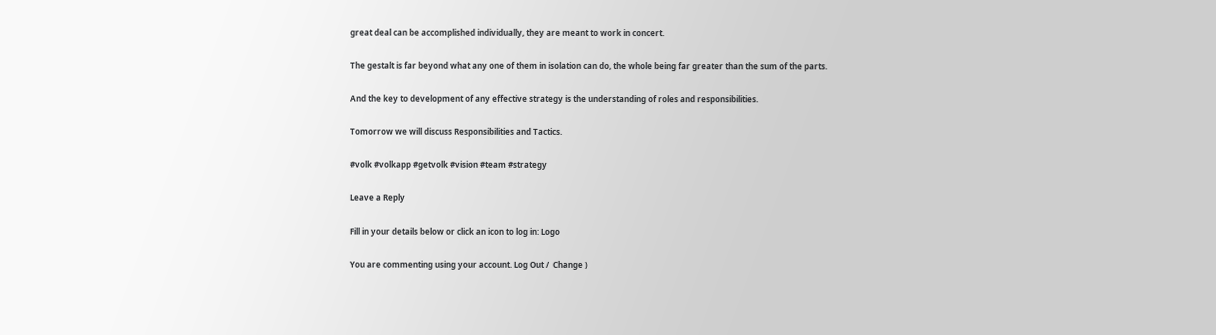great deal can be accomplished individually, they are meant to work in concert.

The gestalt is far beyond what any one of them in isolation can do, the whole being far greater than the sum of the parts.

And the key to development of any effective strategy is the understanding of roles and responsibilities.

Tomorrow we will discuss Responsibilities and Tactics.

#volk #volkapp #getvolk #vision #team #strategy

Leave a Reply

Fill in your details below or click an icon to log in: Logo

You are commenting using your account. Log Out /  Change )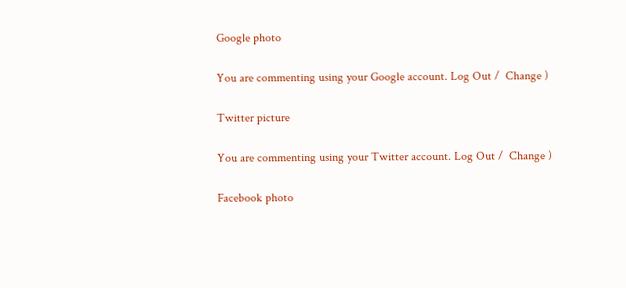Google photo

You are commenting using your Google account. Log Out /  Change )

Twitter picture

You are commenting using your Twitter account. Log Out /  Change )

Facebook photo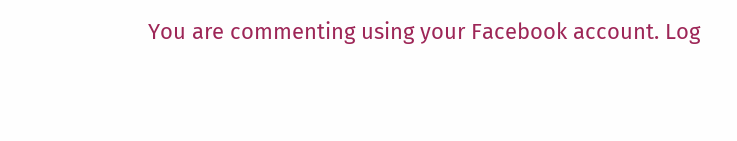You are commenting using your Facebook account. Log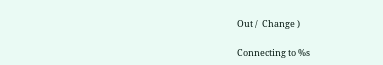Out /  Change )

Connecting to %s